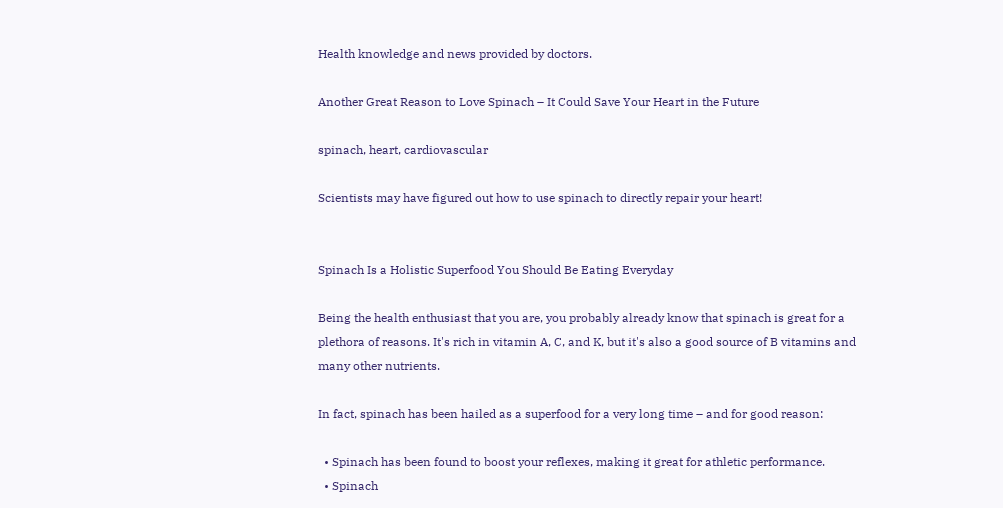Health knowledge and news provided by doctors.

Another Great Reason to Love Spinach – It Could Save Your Heart in the Future

spinach, heart, cardiovascular

Scientists may have figured out how to use spinach to directly repair your heart!


Spinach Is a Holistic Superfood You Should Be Eating Everyday

Being the health enthusiast that you are, you probably already know that spinach is great for a plethora of reasons. It's rich in vitamin A, C, and K, but it's also a good source of B vitamins and many other nutrients.

In fact, spinach has been hailed as a superfood for a very long time – and for good reason:

  • Spinach has been found to boost your reflexes, making it great for athletic performance.
  • Spinach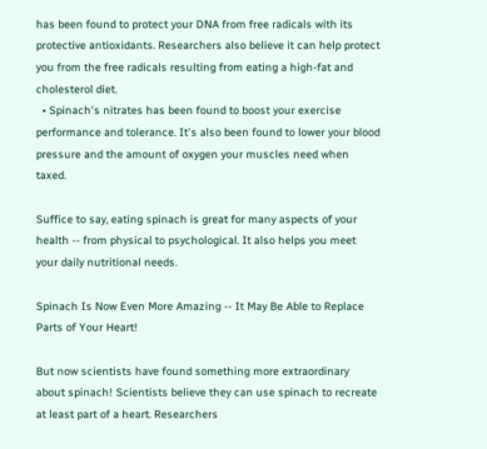has been found to protect your DNA from free radicals with its protective antioxidants. Researchers also believe it can help protect you from the free radicals resulting from eating a high-fat and cholesterol diet.
  • Spinach's nitrates has been found to boost your exercise performance and tolerance. It's also been found to lower your blood pressure and the amount of oxygen your muscles need when taxed.

Suffice to say, eating spinach is great for many aspects of your health -- from physical to psychological. It also helps you meet your daily nutritional needs.

Spinach Is Now Even More Amazing -- It May Be Able to Replace Parts of Your Heart!

But now scientists have found something more extraordinary about spinach! Scientists believe they can use spinach to recreate at least part of a heart. Researchers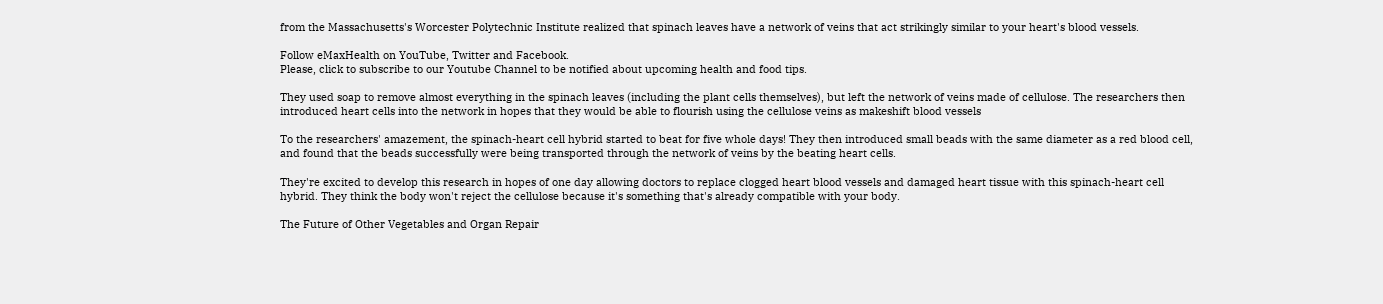from the Massachusetts's Worcester Polytechnic Institute realized that spinach leaves have a network of veins that act strikingly similar to your heart's blood vessels.

Follow eMaxHealth on YouTube, Twitter and Facebook.
Please, click to subscribe to our Youtube Channel to be notified about upcoming health and food tips.

They used soap to remove almost everything in the spinach leaves (including the plant cells themselves), but left the network of veins made of cellulose. The researchers then introduced heart cells into the network in hopes that they would be able to flourish using the cellulose veins as makeshift blood vessels

To the researchers' amazement, the spinach-heart cell hybrid started to beat for five whole days! They then introduced small beads with the same diameter as a red blood cell, and found that the beads successfully were being transported through the network of veins by the beating heart cells.

They're excited to develop this research in hopes of one day allowing doctors to replace clogged heart blood vessels and damaged heart tissue with this spinach-heart cell hybrid. They think the body won't reject the cellulose because it's something that's already compatible with your body.

The Future of Other Vegetables and Organ Repair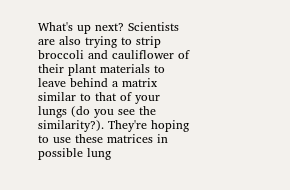What's up next? Scientists are also trying to strip broccoli and cauliflower of their plant materials to leave behind a matrix similar to that of your lungs (do you see the similarity?). They're hoping to use these matrices in possible lung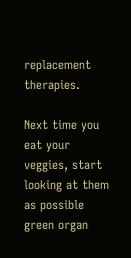replacement therapies.

Next time you eat your veggies, start looking at them as possible green organ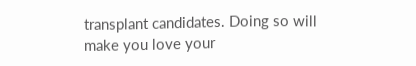transplant candidates. Doing so will make you love your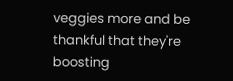veggies more and be thankful that they're boosting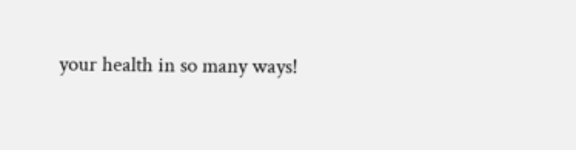your health in so many ways!